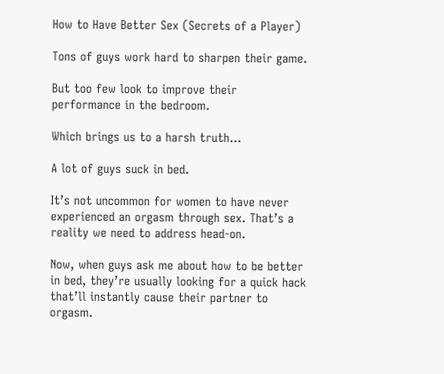How to Have Better Sex (Secrets of a Player)

Tons of guys work hard to sharpen their game.

But too few look to improve their performance in the bedroom.

Which brings us to a harsh truth…

A lot of guys suck in bed.

It’s not uncommon for women to have never experienced an orgasm through sex. That’s a reality we need to address head-on.

Now, when guys ask me about how to be better in bed, they’re usually looking for a quick hack that’ll instantly cause their partner to orgasm.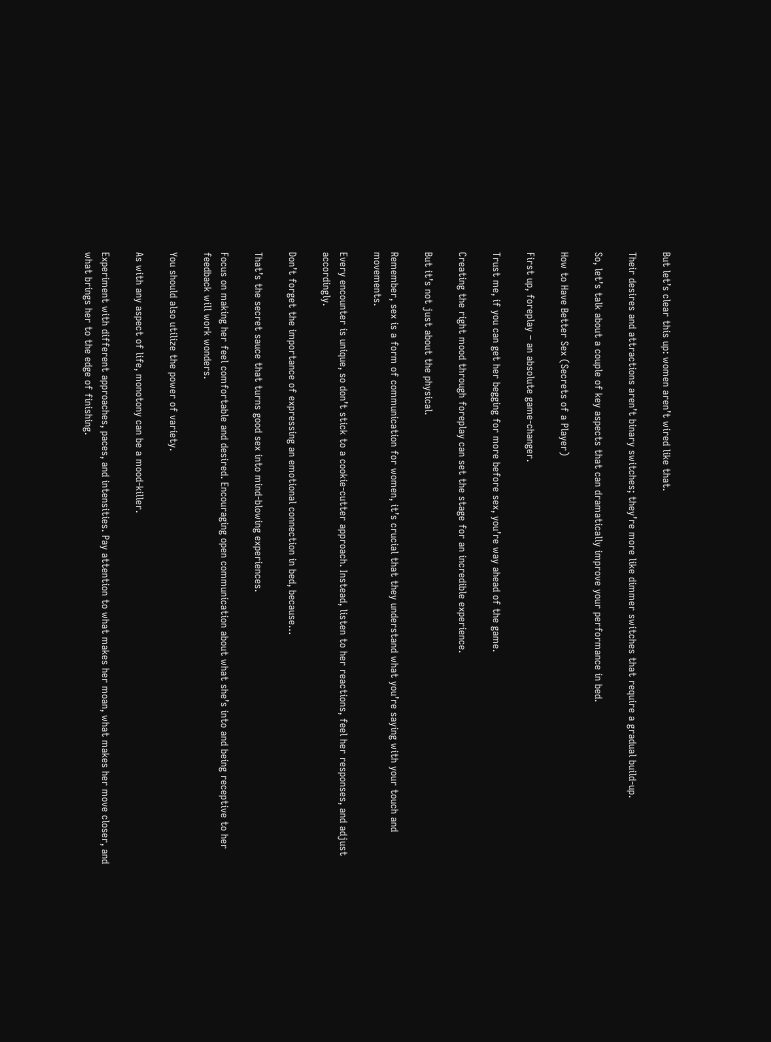But let’s clear this up: women aren’t wired like that.

Their desires and attractions aren’t binary switches; they’re more like dimmer switches that require a gradual build-up.

So, let’s talk about a couple of key aspects that can dramatically improve your performance in bed.

How to Have Better Sex (Secrets of a Player)

First up, foreplay – an absolute game-changer.

Trust me, if you can get her begging for more before sex, you’re way ahead of the game.

Creating the right mood through foreplay can set the stage for an incredible experience.

But it’s not just about the physical.

Remember, sex is a form of communication for women, it’s crucial that they understand what you’re saying with your touch and movements.

Every encounter is unique, so don’t stick to a cookie-cutter approach. Instead, listen to her reactions, feel her responses, and adjust accordingly.

Don’t forget the importance of expressing an emotional connection in bed, because…

That’s the secret sauce that turns good sex into mind-blowing experiences.

Focus on making her feel comfortable and desired. Encouraging open communication about what she’s into and being receptive to her feedback will work wonders.

You should also utilize the power of variety.

As with any aspect of life, monotony can be a mood-killer.

Experiment with different approaches, paces, and intensities. Pay attention to what makes her moan, what makes her move closer, and what brings her to the edge of finishing.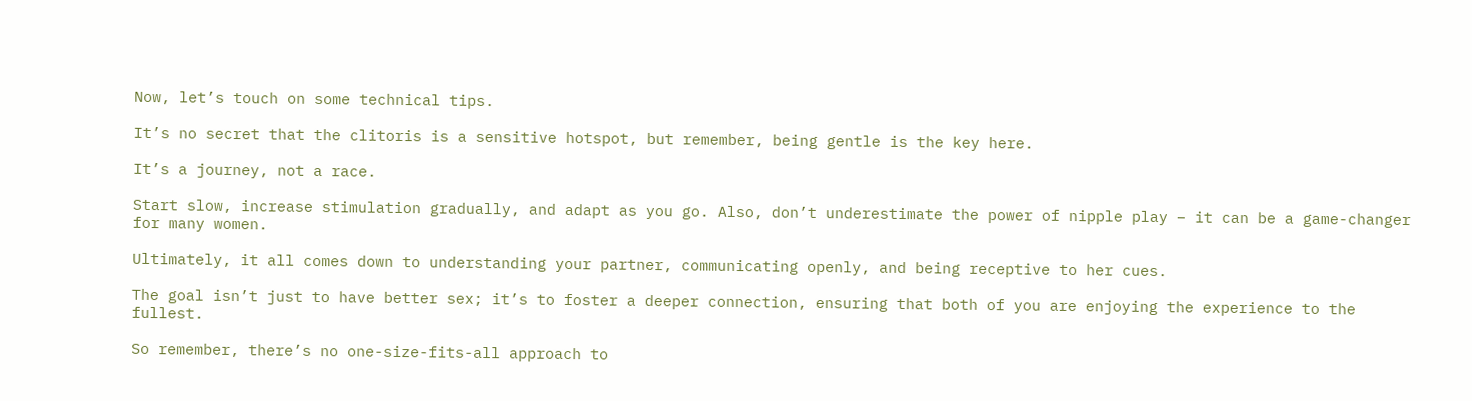Now, let’s touch on some technical tips.

It’s no secret that the clitoris is a sensitive hotspot, but remember, being gentle is the key here.

It’s a journey, not a race.

Start slow, increase stimulation gradually, and adapt as you go. Also, don’t underestimate the power of nipple play – it can be a game-changer for many women.

Ultimately, it all comes down to understanding your partner, communicating openly, and being receptive to her cues.

The goal isn’t just to have better sex; it’s to foster a deeper connection, ensuring that both of you are enjoying the experience to the fullest.

So remember, there’s no one-size-fits-all approach to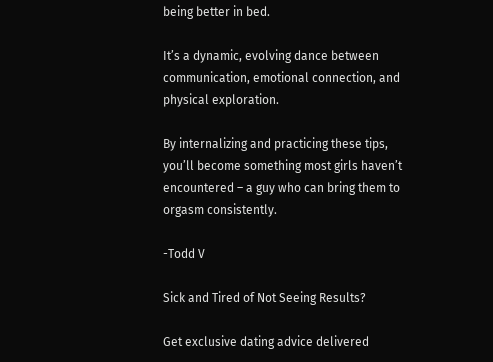being better in bed.

It’s a dynamic, evolving dance between communication, emotional connection, and physical exploration.

By internalizing and practicing these tips, you’ll become something most girls haven’t encountered – a guy who can bring them to orgasm consistently.

-Todd V

Sick and Tired of Not Seeing Results?

Get exclusive dating advice delivered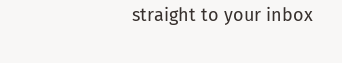straight to your inbox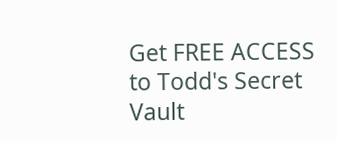Get FREE ACCESS to Todd's Secret Vault